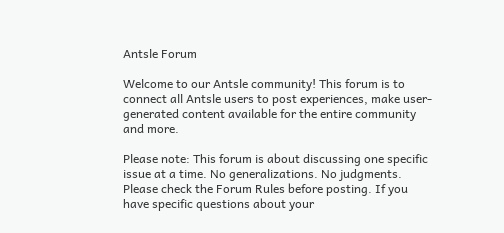Antsle Forum

Welcome to our Antsle community! This forum is to connect all Antsle users to post experiences, make user-generated content available for the entire community and more.

Please note: This forum is about discussing one specific issue at a time. No generalizations. No judgments. Please check the Forum Rules before posting. If you have specific questions about your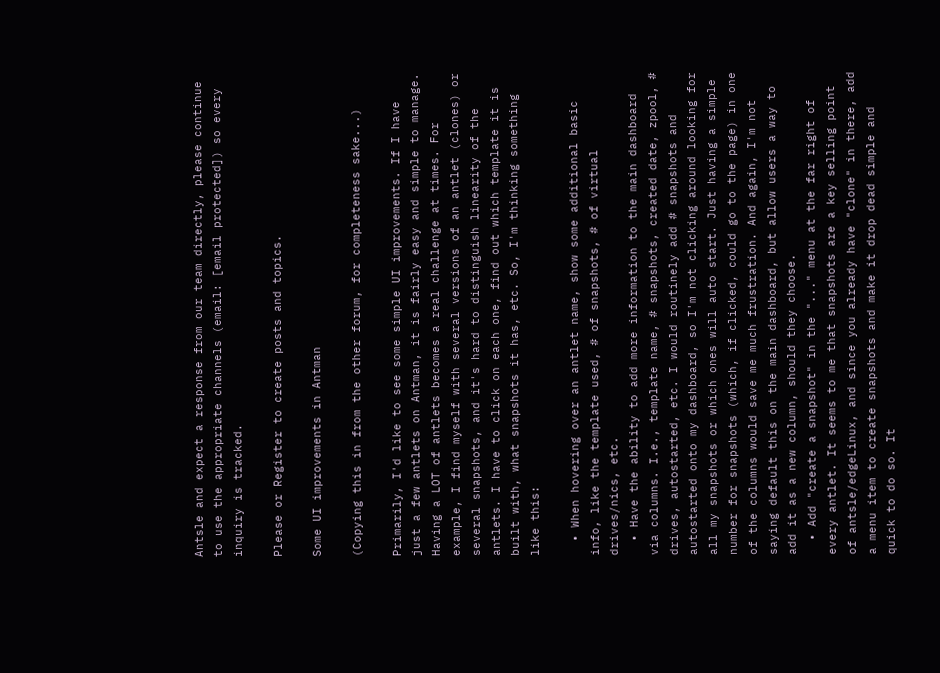Antsle and expect a response from our team directly, please continue to use the appropriate channels (email: [email protected]) so every inquiry is tracked.

Please or Register to create posts and topics.

Some UI improvements in Antman

(Copying this in from the other forum, for completeness sake...)

Primarily, I'd like to see some simple UI improvements. If I have just a few antlets on Antman, it is fairly easy and simple to manage. Having a LOT of antlets becomes a real challenge at times. For example, I find myself with several versions of an antlet (clones) or several snapshots, and it's hard to distinguish linearity of the antlets. I have to click on each one, find out which template it is built with, what snapshots it has, etc. So, I'm thinking something like this:

  • When hovering over an antlet name, show some additional basic info, like the template used, # of snapshots, # of virtual drives/nics, etc.
  • Have the ability to add more information to the main dashboard via columns. I.e., template name, # snapshots, created date, zpool, # drives, autostarted, etc. I would routinely add # snapshots and autostarted onto my dashboard, so I'm not clicking around looking for all my snapshots or which ones will auto start. Just having a simple number for snapshots (which, if clicked, could go to the page) in one of the columns would save me much frustration. And again, I'm not saying default this on the main dashboard, but allow users a way to add it as a new column, should they choose.
  • Add "create a snapshot" in the "..." menu at the far right of every antlet. It seems to me that snapshots are a key selling point of antsle/edgeLinux, and since you already have "clone" in there, add a menu item to create snapshots and make it drop dead simple and quick to do so. It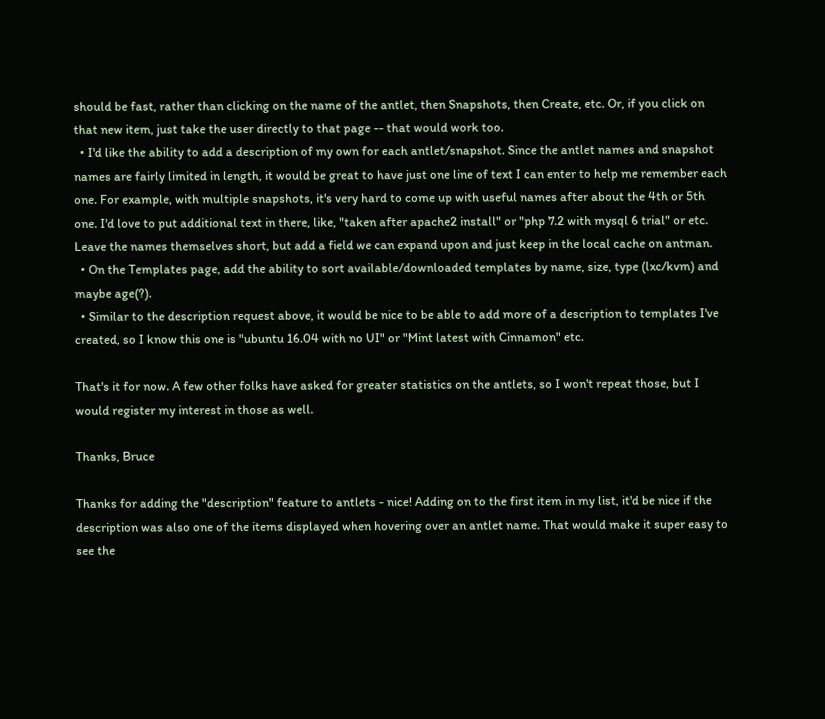should be fast, rather than clicking on the name of the antlet, then Snapshots, then Create, etc. Or, if you click on that new item, just take the user directly to that page -- that would work too.
  • I'd like the ability to add a description of my own for each antlet/snapshot. Since the antlet names and snapshot names are fairly limited in length, it would be great to have just one line of text I can enter to help me remember each one. For example, with multiple snapshots, it's very hard to come up with useful names after about the 4th or 5th one. I'd love to put additional text in there, like, "taken after apache2 install" or "php 7.2 with mysql 6 trial" or etc. Leave the names themselves short, but add a field we can expand upon and just keep in the local cache on antman.
  • On the Templates page, add the ability to sort available/downloaded templates by name, size, type (lxc/kvm) and maybe age(?).
  • Similar to the description request above, it would be nice to be able to add more of a description to templates I've created, so I know this one is "ubuntu 16.04 with no UI" or "Mint latest with Cinnamon" etc.

That's it for now. A few other folks have asked for greater statistics on the antlets, so I won't repeat those, but I would register my interest in those as well.

Thanks, Bruce

Thanks for adding the "description" feature to antlets - nice! Adding on to the first item in my list, it'd be nice if the description was also one of the items displayed when hovering over an antlet name. That would make it super easy to see the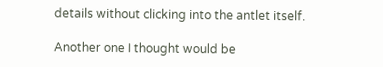details without clicking into the antlet itself.

Another one I thought would be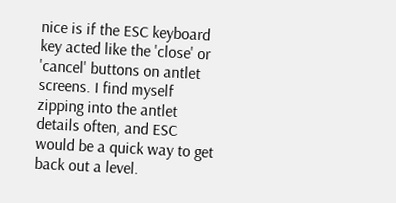nice is if the ESC keyboard key acted like the 'close' or 'cancel' buttons on antlet screens. I find myself zipping into the antlet details often, and ESC would be a quick way to get back out a level.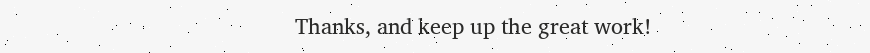Thanks, and keep up the great work!